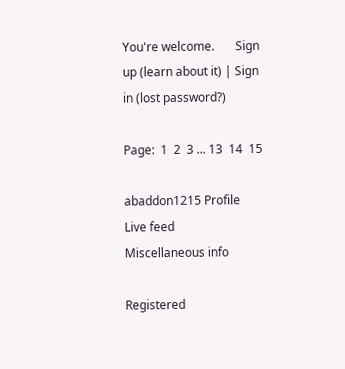You're welcome.       Sign up (learn about it) | Sign in (lost password?)

Page:  1  2  3 ... 13  14  15

abaddon1215 Profile
Live feed
Miscellaneous info

Registered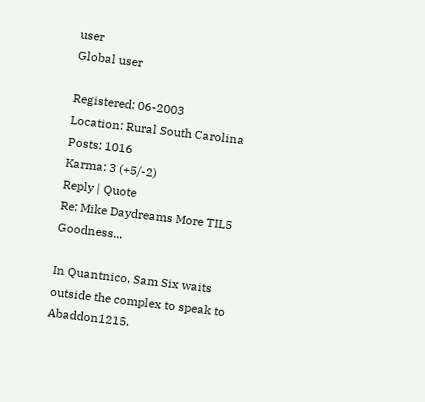user
Global user

Registered: 06-2003
Location: Rural South Carolina
Posts: 1016
Karma: 3 (+5/-2)
Reply | Quote
Re: Mike Daydreams More TIL5 Goodness...

In Quantnico, Sam Six waits outside the complex to speak to Abaddon1215.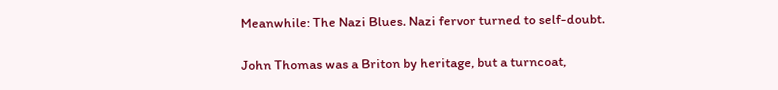Meanwhile: The Nazi Blues. Nazi fervor turned to self-doubt.

John Thomas was a Briton by heritage, but a turncoat,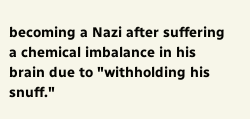becoming a Nazi after suffering a chemical imbalance in his brain due to "withholding his snuff."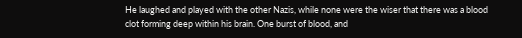He laughed and played with the other Nazis, while none were the wiser that there was a blood clot forming deep within his brain. One burst of blood, and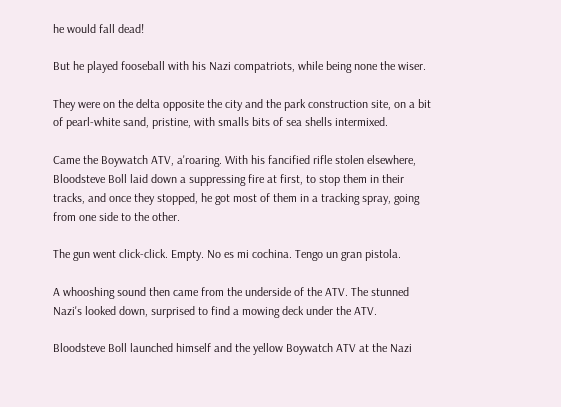he would fall dead!

But he played fooseball with his Nazi compatriots, while being none the wiser.

They were on the delta opposite the city and the park construction site, on a bit of pearl-white sand, pristine, with smalls bits of sea shells intermixed.

Came the Boywatch ATV, a'roaring. With his fancified rifle stolen elsewhere, Bloodsteve Boll laid down a suppressing fire at first, to stop them in their tracks, and once they stopped, he got most of them in a tracking spray, going from one side to the other.

The gun went click-click. Empty. No es mi cochina. Tengo un gran pistola.

A whooshing sound then came from the underside of the ATV. The stunned Nazi's looked down, surprised to find a mowing deck under the ATV.

Bloodsteve Boll launched himself and the yellow Boywatch ATV at the Nazi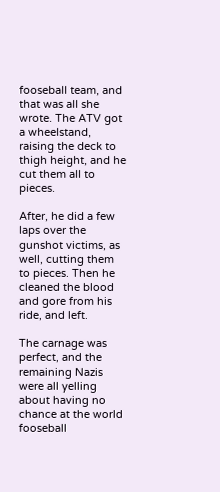fooseball team, and that was all she wrote. The ATV got a wheelstand, raising the deck to thigh height, and he cut them all to pieces.

After, he did a few laps over the gunshot victims, as well, cutting them to pieces. Then he cleaned the blood and gore from his ride, and left.

The carnage was perfect, and the remaining Nazis were all yelling about having no chance at the world fooseball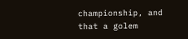championship, and that a golem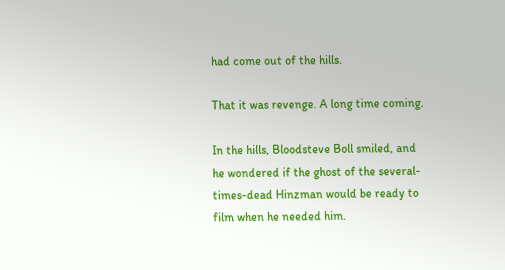had come out of the hills.

That it was revenge. A long time coming.

In the hills, Bloodsteve Boll smiled, and he wondered if the ghost of the several-times-dead Hinzman would be ready to film when he needed him.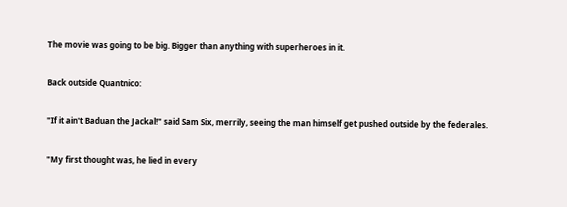The movie was going to be big. Bigger than anything with superheroes in it.

Back outside Quantnico:

"If it ain't Baduan the Jackal!" said Sam Six, merrily, seeing the man himself get pushed outside by the federales.

"My first thought was, he lied in every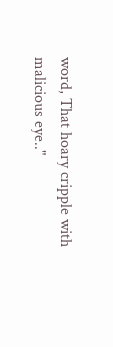word, That hoary cripple with malicious eye.."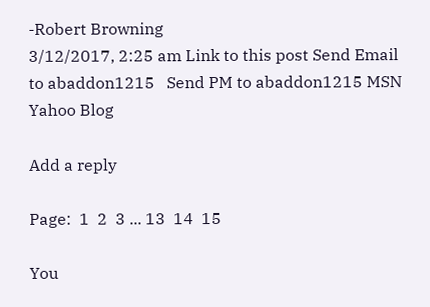-Robert Browning
3/12/2017, 2:25 am Link to this post Send Email to abaddon1215   Send PM to abaddon1215 MSN Yahoo Blog

Add a reply

Page:  1  2  3 ... 13  14  15

You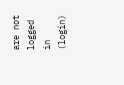are not logged in (login)